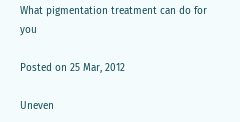What pigmentation treatment can do for you

Posted on 25 Mar, 2012

Uneven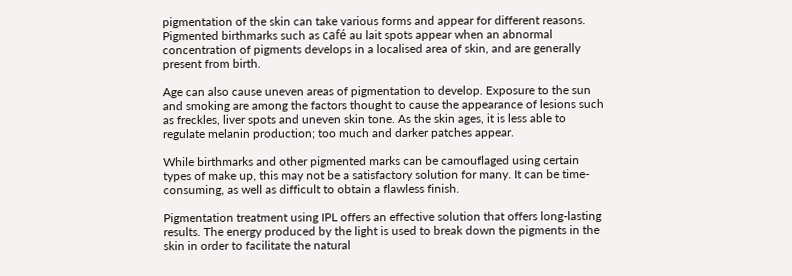pigmentation of the skin can take various forms and appear for different reasons. Pigmented birthmarks such as café au lait spots appear when an abnormal concentration of pigments develops in a localised area of skin, and are generally present from birth.

Age can also cause uneven areas of pigmentation to develop. Exposure to the sun and smoking are among the factors thought to cause the appearance of lesions such as freckles, liver spots and uneven skin tone. As the skin ages, it is less able to regulate melanin production; too much and darker patches appear.

While birthmarks and other pigmented marks can be camouflaged using certain types of make up, this may not be a satisfactory solution for many. It can be time-consuming, as well as difficult to obtain a flawless finish.

Pigmentation treatment using IPL offers an effective solution that offers long-lasting results. The energy produced by the light is used to break down the pigments in the skin in order to facilitate the natural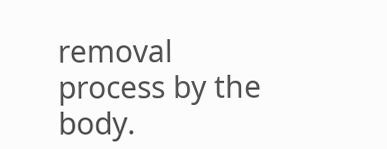removal process by the body.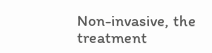Non-invasive, the treatment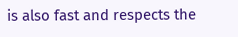is also fast and respects the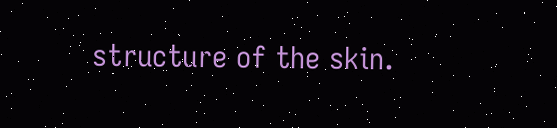structure of the skin.